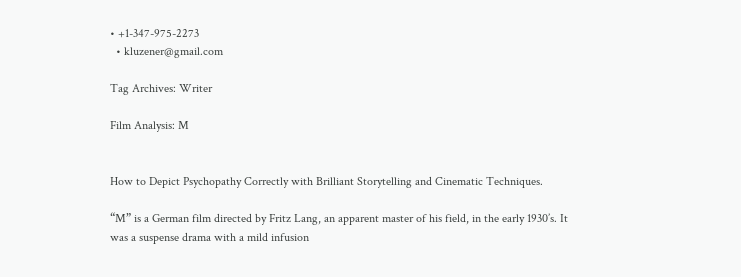• +1-347-975-2273
  • kluzener@gmail.com

Tag Archives: Writer

Film Analysis: M


How to Depict Psychopathy Correctly with Brilliant Storytelling and Cinematic Techniques.

“M” is a German film directed by Fritz Lang, an apparent master of his field, in the early 1930’s. It was a suspense drama with a mild infusion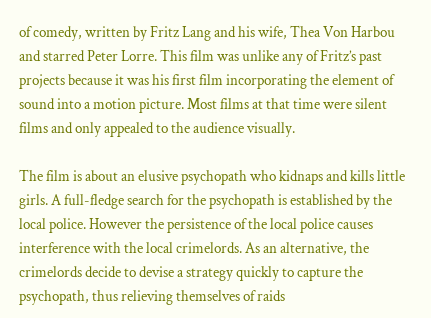of comedy, written by Fritz Lang and his wife, Thea Von Harbou and starred Peter Lorre. This film was unlike any of Fritz’s past projects because it was his first film incorporating the element of sound into a motion picture. Most films at that time were silent films and only appealed to the audience visually.

The film is about an elusive psychopath who kidnaps and kills little girls. A full-fledge search for the psychopath is established by the local police. However the persistence of the local police causes interference with the local crimelords. As an alternative, the crimelords decide to devise a strategy quickly to capture the psychopath, thus relieving themselves of raids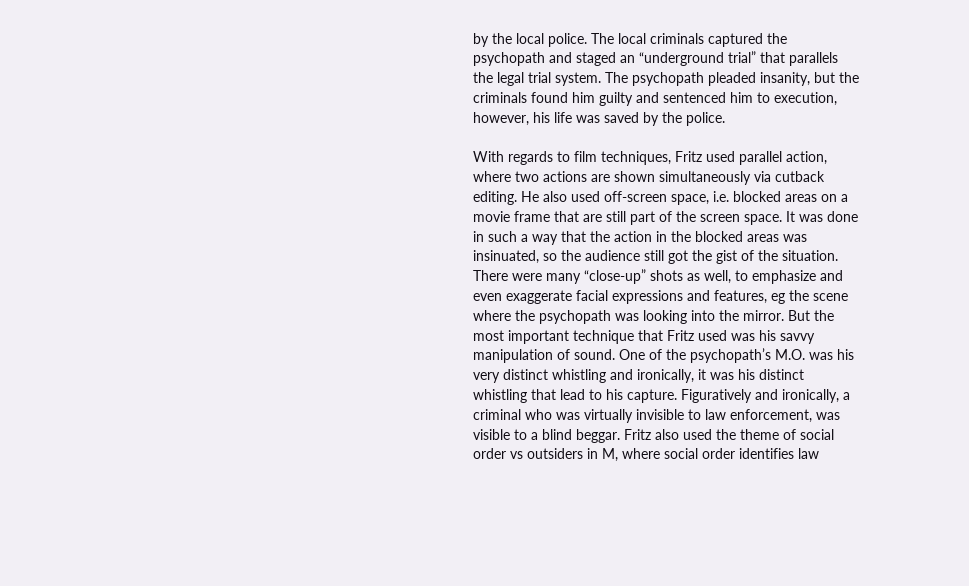by the local police. The local criminals captured the psychopath and staged an “underground trial” that parallels the legal trial system. The psychopath pleaded insanity, but the criminals found him guilty and sentenced him to execution, however, his life was saved by the police.

With regards to film techniques, Fritz used parallel action, where two actions are shown simultaneously via cutback editing. He also used off-screen space, i.e. blocked areas on a movie frame that are still part of the screen space. It was done in such a way that the action in the blocked areas was insinuated, so the audience still got the gist of the situation. There were many “close-up” shots as well, to emphasize and even exaggerate facial expressions and features, eg the scene where the psychopath was looking into the mirror. But the most important technique that Fritz used was his savvy manipulation of sound. One of the psychopath’s M.O. was his very distinct whistling and ironically, it was his distinct whistling that lead to his capture. Figuratively and ironically, a criminal who was virtually invisible to law enforcement, was visible to a blind beggar. Fritz also used the theme of social order vs outsiders in M, where social order identifies law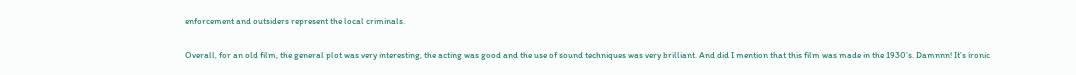enforcement and outsiders represent the local criminals.

Overall, for an old film, the general plot was very interesting, the acting was good and the use of sound techniques was very brilliant. And did I mention that this film was made in the 1930’s. Damnnn! It’s ironic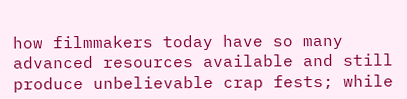how filmmakers today have so many advanced resources available and still produce unbelievable crap fests; while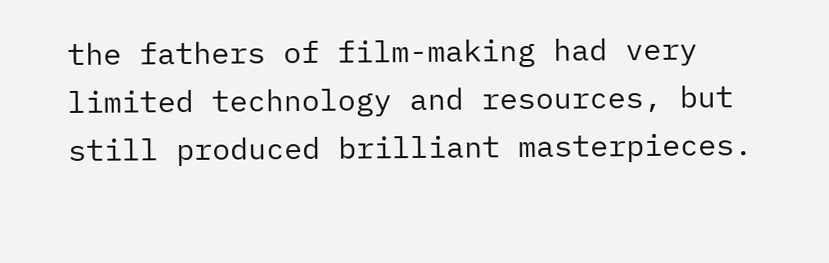the fathers of film-making had very limited technology and resources, but still produced brilliant masterpieces.